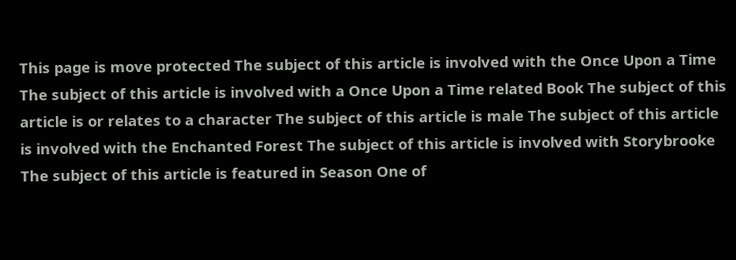This page is move protected The subject of this article is involved with the Once Upon a Time The subject of this article is involved with a Once Upon a Time related Book The subject of this article is or relates to a character The subject of this article is male The subject of this article is involved with the Enchanted Forest The subject of this article is involved with Storybrooke The subject of this article is featured in Season One of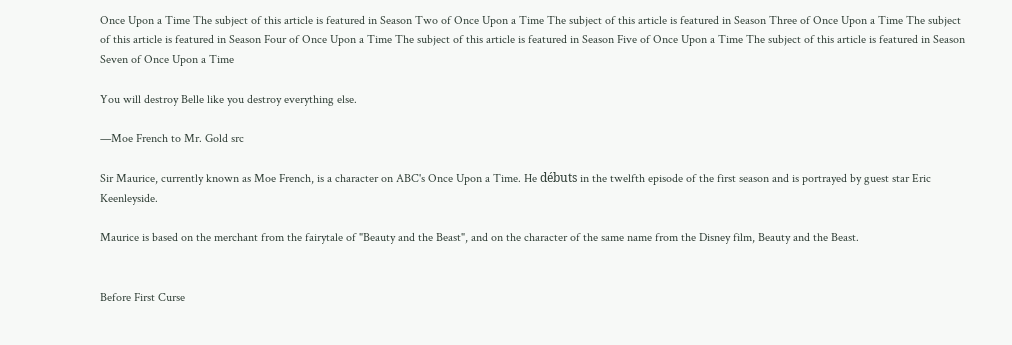Once Upon a Time The subject of this article is featured in Season Two of Once Upon a Time The subject of this article is featured in Season Three of Once Upon a Time The subject of this article is featured in Season Four of Once Upon a Time The subject of this article is featured in Season Five of Once Upon a Time The subject of this article is featured in Season Seven of Once Upon a Time

You will destroy Belle like you destroy everything else.

—Moe French to Mr. Gold src

Sir Maurice, currently known as Moe French, is a character on ABC's Once Upon a Time. He débuts in the twelfth episode of the first season and is portrayed by guest star Eric Keenleyside.

Maurice is based on the merchant from the fairytale of "Beauty and the Beast", and on the character of the same name from the Disney film, Beauty and the Beast.


Before First Curse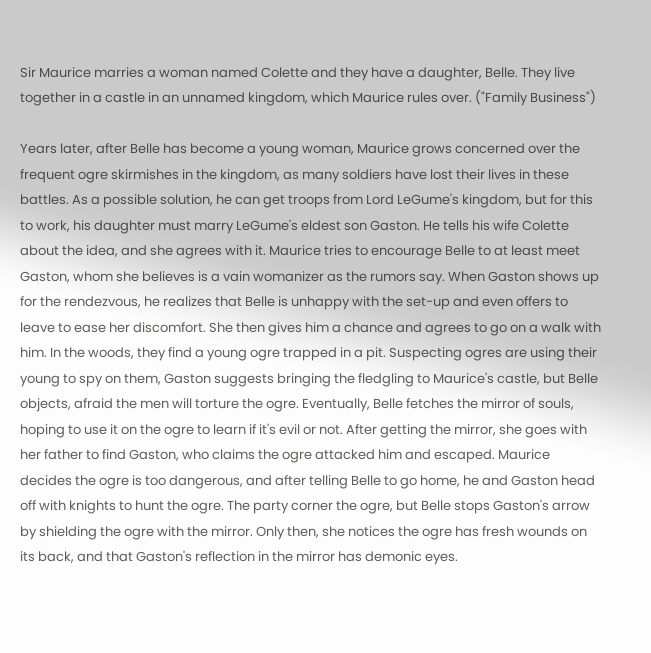Sir Maurice marries a woman named Colette and they have a daughter, Belle. They live together in a castle in an unnamed kingdom, which Maurice rules over. ("Family Business")

Years later, after Belle has become a young woman, Maurice grows concerned over the frequent ogre skirmishes in the kingdom, as many soldiers have lost their lives in these battles. As a possible solution, he can get troops from Lord LeGume's kingdom, but for this to work, his daughter must marry LeGume's eldest son Gaston. He tells his wife Colette about the idea, and she agrees with it. Maurice tries to encourage Belle to at least meet Gaston, whom she believes is a vain womanizer as the rumors say. When Gaston shows up for the rendezvous, he realizes that Belle is unhappy with the set-up and even offers to leave to ease her discomfort. She then gives him a chance and agrees to go on a walk with him. In the woods, they find a young ogre trapped in a pit. Suspecting ogres are using their young to spy on them, Gaston suggests bringing the fledgling to Maurice's castle, but Belle objects, afraid the men will torture the ogre. Eventually, Belle fetches the mirror of souls, hoping to use it on the ogre to learn if it's evil or not. After getting the mirror, she goes with her father to find Gaston, who claims the ogre attacked him and escaped. Maurice decides the ogre is too dangerous, and after telling Belle to go home, he and Gaston head off with knights to hunt the ogre. The party corner the ogre, but Belle stops Gaston's arrow by shielding the ogre with the mirror. Only then, she notices the ogre has fresh wounds on its back, and that Gaston's reflection in the mirror has demonic eyes.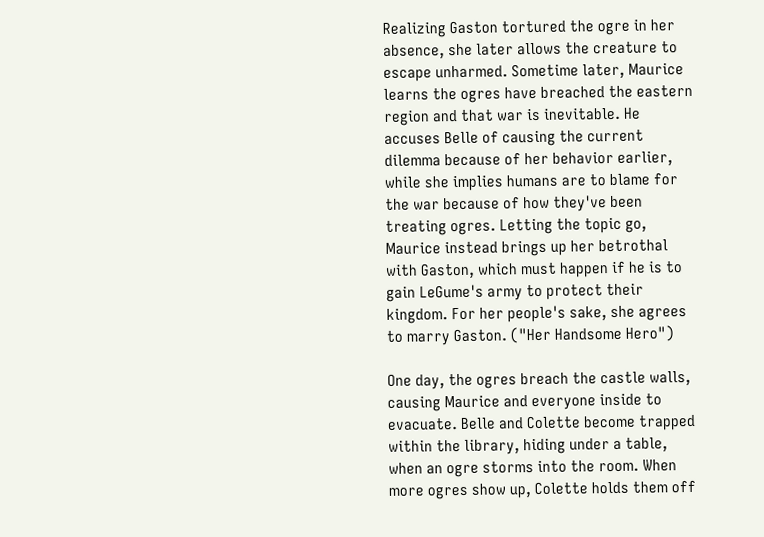Realizing Gaston tortured the ogre in her absence, she later allows the creature to escape unharmed. Sometime later, Maurice learns the ogres have breached the eastern region and that war is inevitable. He accuses Belle of causing the current dilemma because of her behavior earlier, while she implies humans are to blame for the war because of how they've been treating ogres. Letting the topic go, Maurice instead brings up her betrothal with Gaston, which must happen if he is to gain LeGume's army to protect their kingdom. For her people's sake, she agrees to marry Gaston. ("Her Handsome Hero")

One day, the ogres breach the castle walls, causing Maurice and everyone inside to evacuate. Belle and Colette become trapped within the library, hiding under a table, when an ogre storms into the room. When more ogres show up, Colette holds them off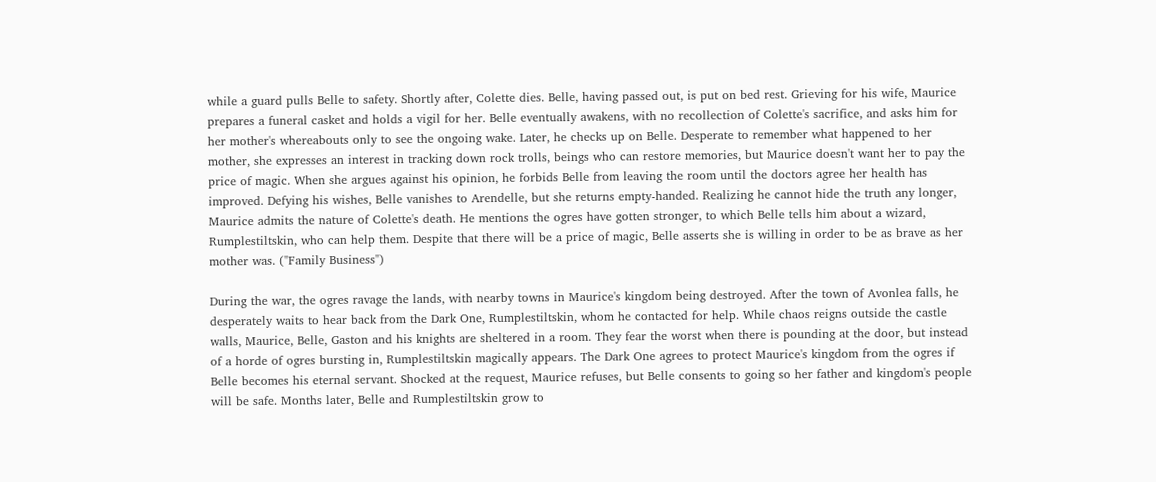while a guard pulls Belle to safety. Shortly after, Colette dies. Belle, having passed out, is put on bed rest. Grieving for his wife, Maurice prepares a funeral casket and holds a vigil for her. Belle eventually awakens, with no recollection of Colette's sacrifice, and asks him for her mother's whereabouts only to see the ongoing wake. Later, he checks up on Belle. Desperate to remember what happened to her mother, she expresses an interest in tracking down rock trolls, beings who can restore memories, but Maurice doesn't want her to pay the price of magic. When she argues against his opinion, he forbids Belle from leaving the room until the doctors agree her health has improved. Defying his wishes, Belle vanishes to Arendelle, but she returns empty-handed. Realizing he cannot hide the truth any longer, Maurice admits the nature of Colette's death. He mentions the ogres have gotten stronger, to which Belle tells him about a wizard, Rumplestiltskin, who can help them. Despite that there will be a price of magic, Belle asserts she is willing in order to be as brave as her mother was. ("Family Business")

During the war, the ogres ravage the lands, with nearby towns in Maurice's kingdom being destroyed. After the town of Avonlea falls, he desperately waits to hear back from the Dark One, Rumplestiltskin, whom he contacted for help. While chaos reigns outside the castle walls, Maurice, Belle, Gaston and his knights are sheltered in a room. They fear the worst when there is pounding at the door, but instead of a horde of ogres bursting in, Rumplestiltskin magically appears. The Dark One agrees to protect Maurice's kingdom from the ogres if Belle becomes his eternal servant. Shocked at the request, Maurice refuses, but Belle consents to going so her father and kingdom's people will be safe. Months later, Belle and Rumplestiltskin grow to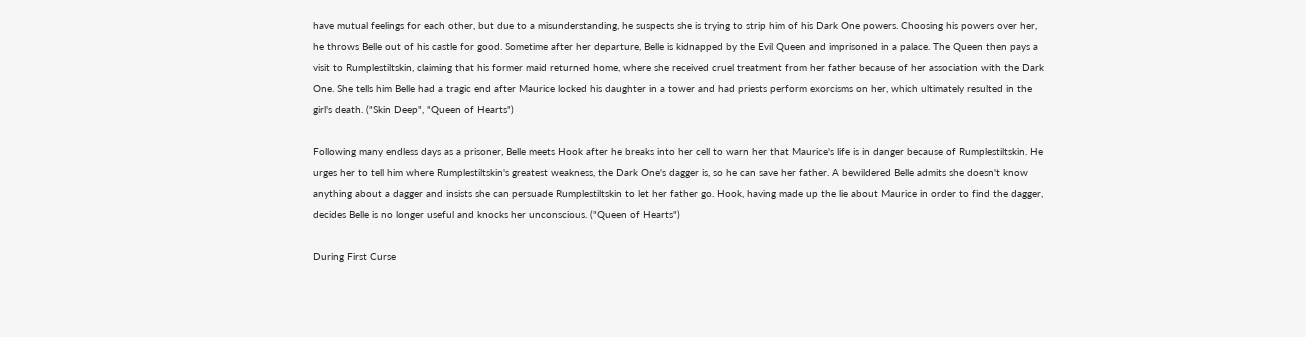have mutual feelings for each other, but due to a misunderstanding, he suspects she is trying to strip him of his Dark One powers. Choosing his powers over her, he throws Belle out of his castle for good. Sometime after her departure, Belle is kidnapped by the Evil Queen and imprisoned in a palace. The Queen then pays a visit to Rumplestiltskin, claiming that his former maid returned home, where she received cruel treatment from her father because of her association with the Dark One. She tells him Belle had a tragic end after Maurice locked his daughter in a tower and had priests perform exorcisms on her, which ultimately resulted in the girl's death. ("Skin Deep", "Queen of Hearts")

Following many endless days as a prisoner, Belle meets Hook after he breaks into her cell to warn her that Maurice's life is in danger because of Rumplestiltskin. He urges her to tell him where Rumplestiltskin's greatest weakness, the Dark One's dagger is, so he can save her father. A bewildered Belle admits she doesn't know anything about a dagger and insists she can persuade Rumplestiltskin to let her father go. Hook, having made up the lie about Maurice in order to find the dagger, decides Belle is no longer useful and knocks her unconscious. ("Queen of Hearts")

During First Curse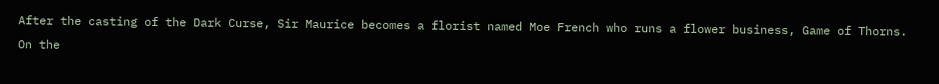After the casting of the Dark Curse, Sir Maurice becomes a florist named Moe French who runs a flower business, Game of Thorns. On the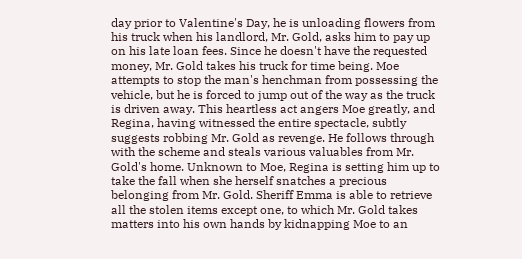day prior to Valentine's Day, he is unloading flowers from his truck when his landlord, Mr. Gold, asks him to pay up on his late loan fees. Since he doesn't have the requested money, Mr. Gold takes his truck for time being. Moe attempts to stop the man's henchman from possessing the vehicle, but he is forced to jump out of the way as the truck is driven away. This heartless act angers Moe greatly, and Regina, having witnessed the entire spectacle, subtly suggests robbing Mr. Gold as revenge. He follows through with the scheme and steals various valuables from Mr. Gold's home. Unknown to Moe, Regina is setting him up to take the fall when she herself snatches a precious belonging from Mr. Gold. Sheriff Emma is able to retrieve all the stolen items except one, to which Mr. Gold takes matters into his own hands by kidnapping Moe to an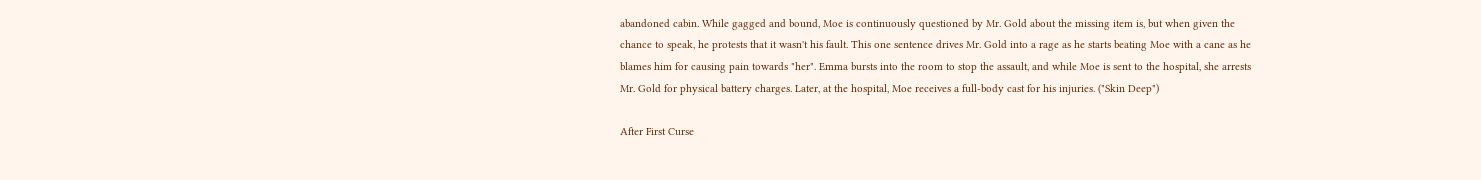abandoned cabin. While gagged and bound, Moe is continuously questioned by Mr. Gold about the missing item is, but when given the chance to speak, he protests that it wasn't his fault. This one sentence drives Mr. Gold into a rage as he starts beating Moe with a cane as he blames him for causing pain towards "her". Emma bursts into the room to stop the assault, and while Moe is sent to the hospital, she arrests Mr. Gold for physical battery charges. Later, at the hospital, Moe receives a full-body cast for his injuries. ("Skin Deep")

After First Curse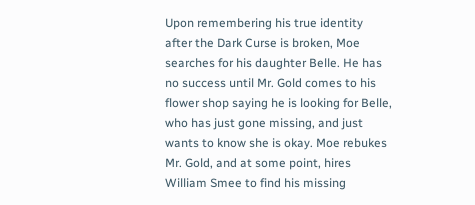Upon remembering his true identity after the Dark Curse is broken, Moe searches for his daughter Belle. He has no success until Mr. Gold comes to his flower shop saying he is looking for Belle, who has just gone missing, and just wants to know she is okay. Moe rebukes Mr. Gold, and at some point, hires William Smee to find his missing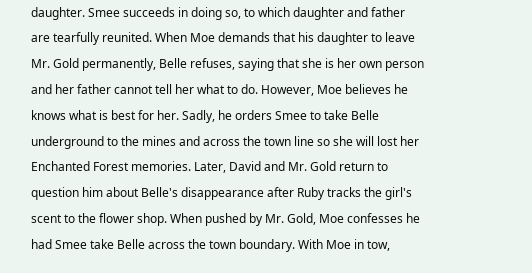daughter. Smee succeeds in doing so, to which daughter and father are tearfully reunited. When Moe demands that his daughter to leave Mr. Gold permanently, Belle refuses, saying that she is her own person and her father cannot tell her what to do. However, Moe believes he knows what is best for her. Sadly, he orders Smee to take Belle underground to the mines and across the town line so she will lost her Enchanted Forest memories. Later, David and Mr. Gold return to question him about Belle's disappearance after Ruby tracks the girl's scent to the flower shop. When pushed by Mr. Gold, Moe confesses he had Smee take Belle across the town boundary. With Moe in tow,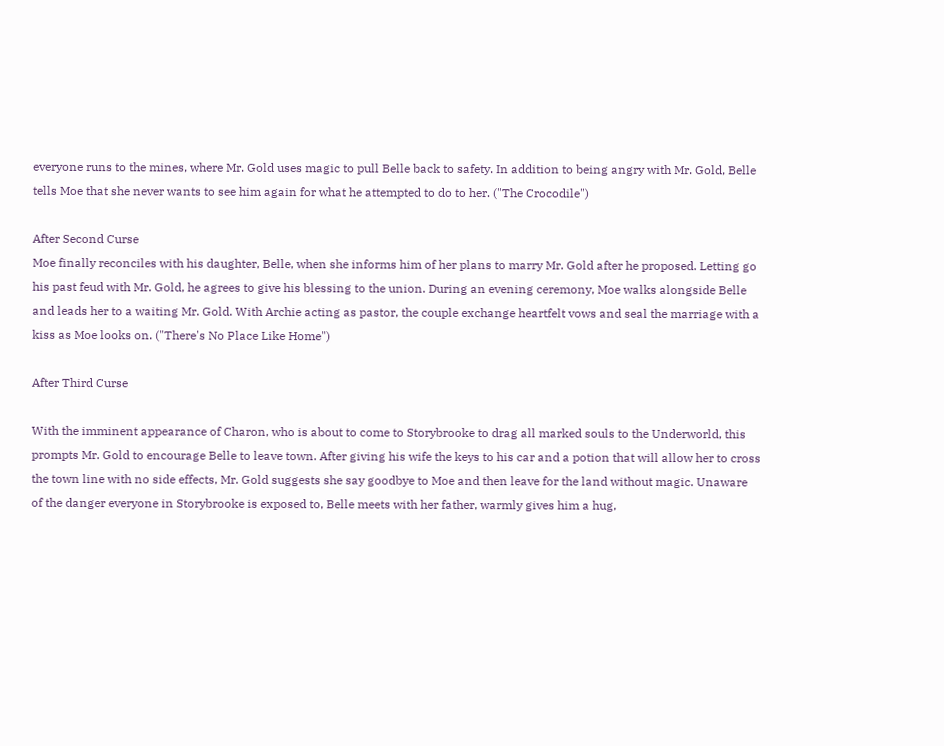everyone runs to the mines, where Mr. Gold uses magic to pull Belle back to safety. In addition to being angry with Mr. Gold, Belle tells Moe that she never wants to see him again for what he attempted to do to her. ("The Crocodile")

After Second Curse
Moe finally reconciles with his daughter, Belle, when she informs him of her plans to marry Mr. Gold after he proposed. Letting go his past feud with Mr. Gold, he agrees to give his blessing to the union. During an evening ceremony, Moe walks alongside Belle and leads her to a waiting Mr. Gold. With Archie acting as pastor, the couple exchange heartfelt vows and seal the marriage with a kiss as Moe looks on. ("There's No Place Like Home")

After Third Curse

With the imminent appearance of Charon, who is about to come to Storybrooke to drag all marked souls to the Underworld, this prompts Mr. Gold to encourage Belle to leave town. After giving his wife the keys to his car and a potion that will allow her to cross the town line with no side effects, Mr. Gold suggests she say goodbye to Moe and then leave for the land without magic. Unaware of the danger everyone in Storybrooke is exposed to, Belle meets with her father, warmly gives him a hug,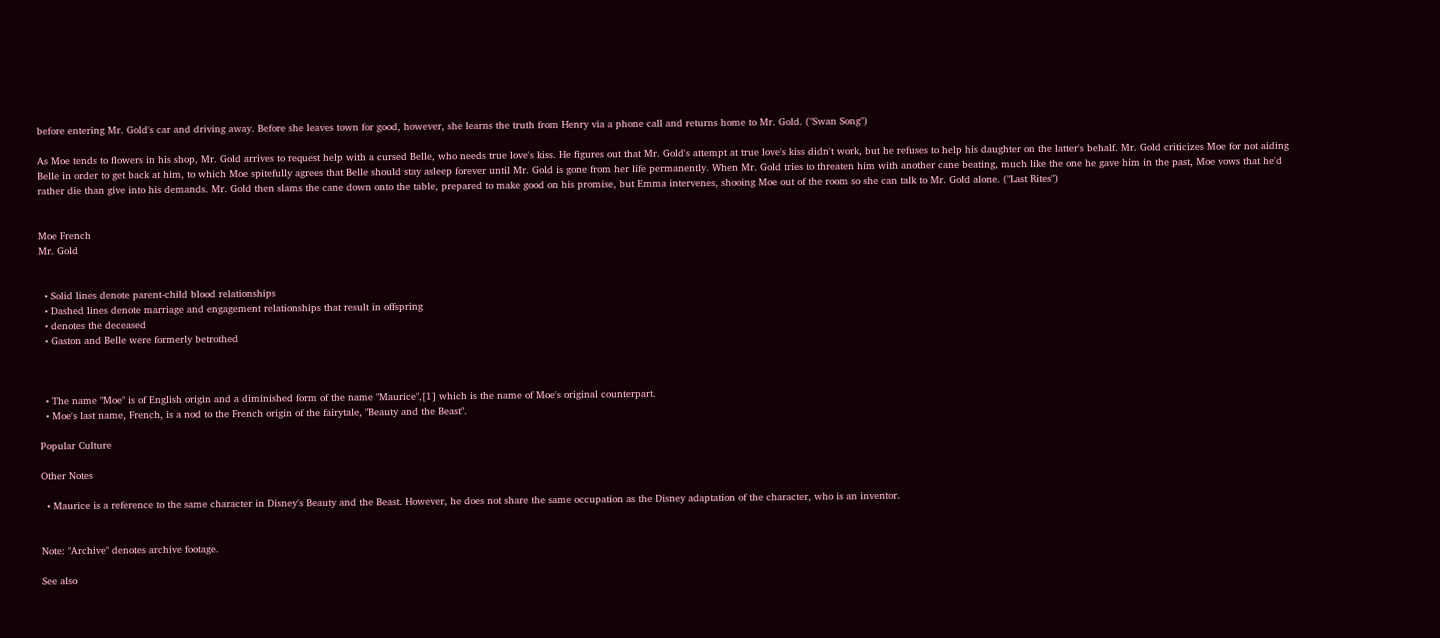before entering Mr. Gold's car and driving away. Before she leaves town for good, however, she learns the truth from Henry via a phone call and returns home to Mr. Gold. ("Swan Song")

As Moe tends to flowers in his shop, Mr. Gold arrives to request help with a cursed Belle, who needs true love's kiss. He figures out that Mr. Gold's attempt at true love's kiss didn't work, but he refuses to help his daughter on the latter's behalf. Mr. Gold criticizes Moe for not aiding Belle in order to get back at him, to which Moe spitefully agrees that Belle should stay asleep forever until Mr. Gold is gone from her life permanently. When Mr. Gold tries to threaten him with another cane beating, much like the one he gave him in the past, Moe vows that he'd rather die than give into his demands. Mr. Gold then slams the cane down onto the table, prepared to make good on his promise, but Emma intervenes, shooing Moe out of the room so she can talk to Mr. Gold alone. ("Last Rites")


Moe French
Mr. Gold


  • Solid lines denote parent-child blood relationships
  • Dashed lines denote marriage and engagement relationships that result in offspring
  • denotes the deceased
  • Gaston and Belle were formerly betrothed



  • The name "Moe" is of English origin and a diminished form of the name "Maurice",[1] which is the name of Moe's original counterpart.
  • Moe's last name, French, is a nod to the French origin of the fairytale, "Beauty and the Beast".

Popular Culture

Other Notes

  • Maurice is a reference to the same character in Disney's Beauty and the Beast. However, he does not share the same occupation as the Disney adaptation of the character, who is an inventor.


Note: "Archive" denotes archive footage.

See also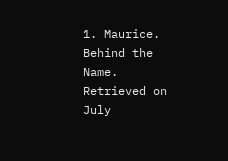1. Maurice. Behind the Name. Retrieved on July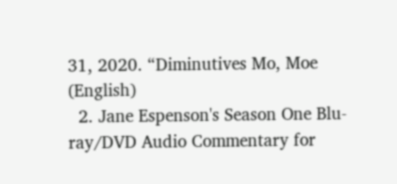31, 2020. “Diminutives Mo, Moe (English)
  2. Jane Espenson's Season One Blu-ray/DVD Audio Commentary for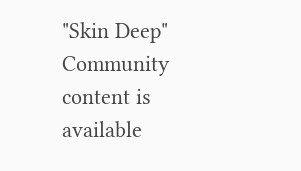"Skin Deep"
Community content is available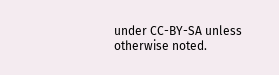under CC-BY-SA unless otherwise noted.